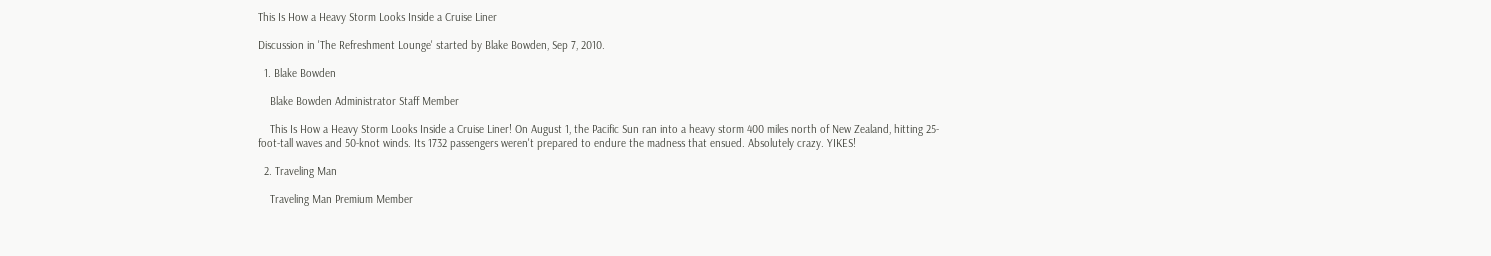This Is How a Heavy Storm Looks Inside a Cruise Liner

Discussion in 'The Refreshment Lounge' started by Blake Bowden, Sep 7, 2010.

  1. Blake Bowden

    Blake Bowden Administrator Staff Member

    This Is How a Heavy Storm Looks Inside a Cruise Liner! On August 1, the Pacific Sun ran into a heavy storm 400 miles north of New Zealand, hitting 25-foot-tall waves and 50-knot winds. Its 1732 passengers weren't prepared to endure the madness that ensued. Absolutely crazy. YIKES!

  2. Traveling Man

    Traveling Man Premium Member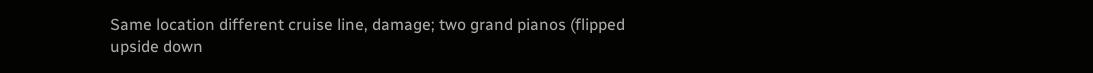Same location different cruise line, damage; two grand pianos (flipped upside down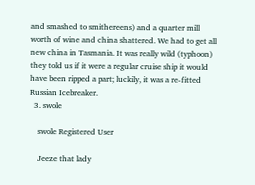and smashed to smithereens) and a quarter mill worth of wine and china shattered. We had to get all new china in Tasmania. It was really wild (typhoon) they told us if it were a regular cruise ship it would have been ripped a part; luckily, it was a re-fitted Russian Icebreaker.
  3. swole

    swole Registered User

    Jeeze that lady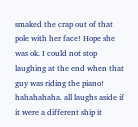smaked the crap out of that pole with her face! Hope she was ok. I could not stop laughing at the end when that guy was riding the piano! hahahahaha. all laughs aside if it were a different ship it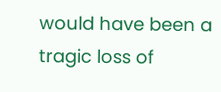would have been a tragic loss of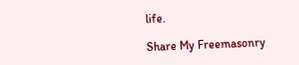life.

Share My Freemasonry